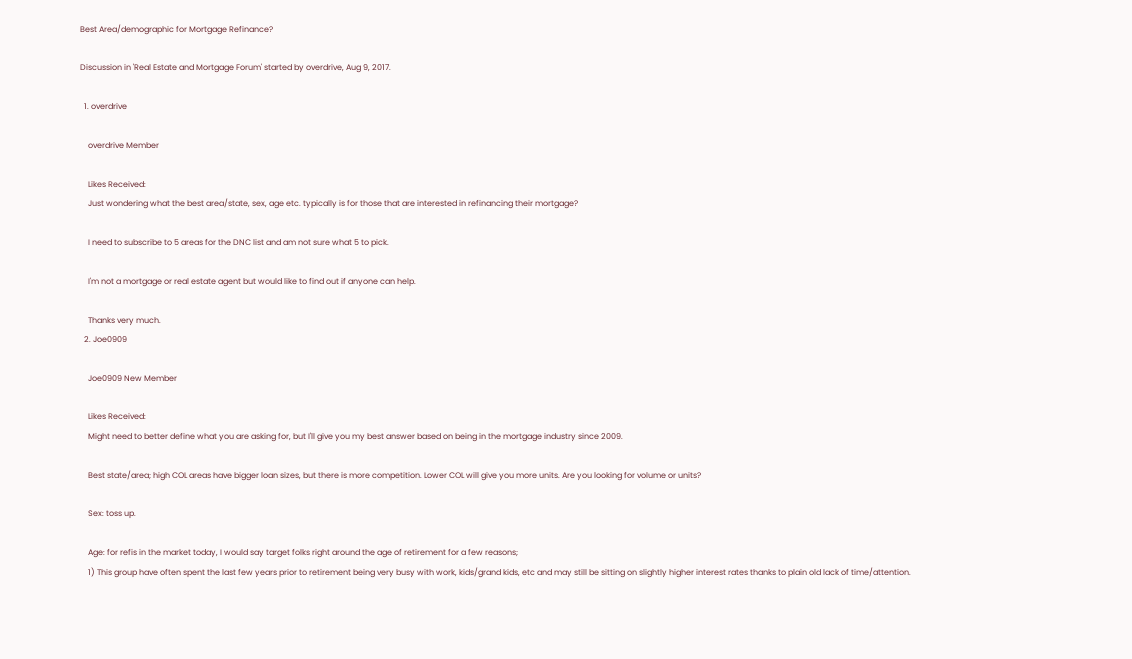Best Area/demographic for Mortgage Refinance?

Discussion in 'Real Estate and Mortgage Forum' started by overdrive, Aug 9, 2017.

  1. overdrive

    overdrive Member

    Likes Received:
    Just wondering what the best area/state, sex, age etc. typically is for those that are interested in refinancing their mortgage?

    I need to subscribe to 5 areas for the DNC list and am not sure what 5 to pick.

    I'm not a mortgage or real estate agent but would like to find out if anyone can help.

    Thanks very much.
  2. Joe0909

    Joe0909 New Member

    Likes Received:
    Might need to better define what you are asking for, but I'll give you my best answer based on being in the mortgage industry since 2009.

    Best state/area; high COL areas have bigger loan sizes, but there is more competition. Lower COL will give you more units. Are you looking for volume or units?

    Sex: toss up.

    Age: for refis in the market today, I would say target folks right around the age of retirement for a few reasons;
    1) This group have often spent the last few years prior to retirement being very busy with work, kids/grand kids, etc and may still be sitting on slightly higher interest rates thanks to plain old lack of time/attention.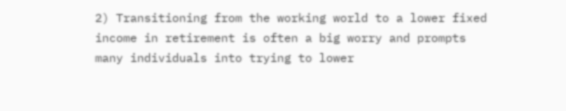2) Transitioning from the working world to a lower fixed income in retirement is often a big worry and prompts many individuals into trying to lower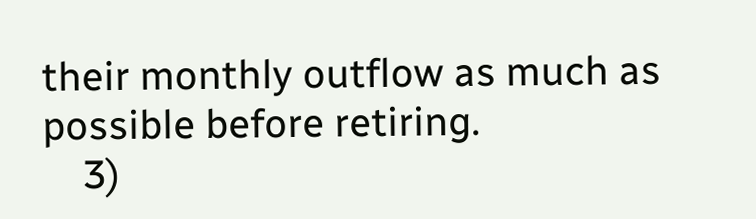their monthly outflow as much as possible before retiring.
    3)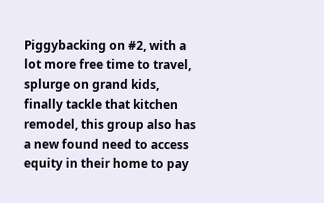Piggybacking on #2, with a lot more free time to travel, splurge on grand kids, finally tackle that kitchen remodel, this group also has a new found need to access equity in their home to pay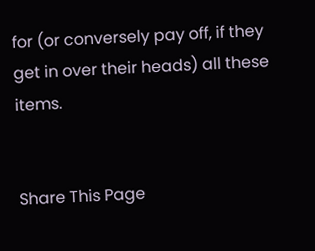for (or conversely pay off, if they get in over their heads) all these items.


Share This Page